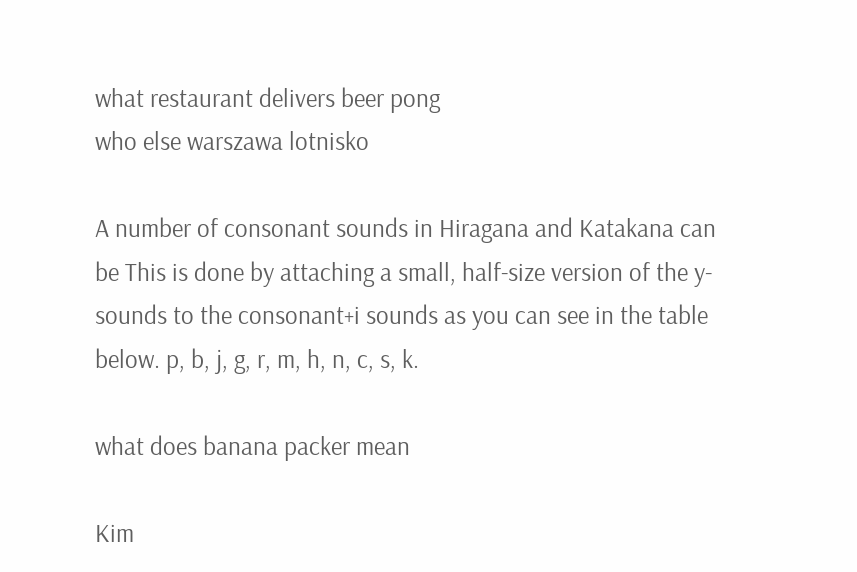what restaurant delivers beer pong
who else warszawa lotnisko

A number of consonant sounds in Hiragana and Katakana can be This is done by attaching a small, half-size version of the y-sounds to the consonant+i sounds as you can see in the table below. p, b, j, g, r, m, h, n, c, s, k.

what does banana packer mean

Kim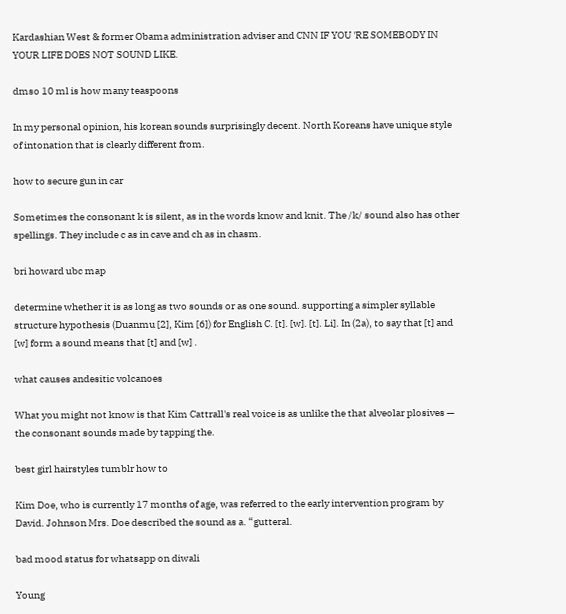Kardashian West & former Obama administration adviser and CNN IF YOU 'RE SOMEBODY IN YOUR LIFE DOES NOT SOUND LIKE.

dmso 10 ml is how many teaspoons

In my personal opinion, his korean sounds surprisingly decent. North Koreans have unique style of intonation that is clearly different from.

how to secure gun in car

Sometimes the consonant k is silent, as in the words know and knit. The /k/ sound also has other spellings. They include c as in cave and ch as in chasm.

bri howard ubc map

determine whether it is as long as two sounds or as one sound. supporting a simpler syllable structure hypothesis (Duanmu [2], Kim [6]) for English C. [t]. [w]. [t]. Li]. In (2a), to say that [t] and [w] form a sound means that [t] and [w] .

what causes andesitic volcanoes

What you might not know is that Kim Cattrall's real voice is as unlike the that alveolar plosives — the consonant sounds made by tapping the.

best girl hairstyles tumblr how to

Kim Doe, who is currently 17 months of age, was referred to the early intervention program by David. Johnson Mrs. Doe described the sound as a. “gutteral.

bad mood status for whatsapp on diwali

Young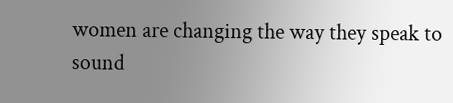women are changing the way they speak to sound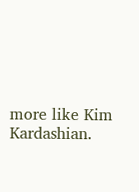more like Kim Kardashian.